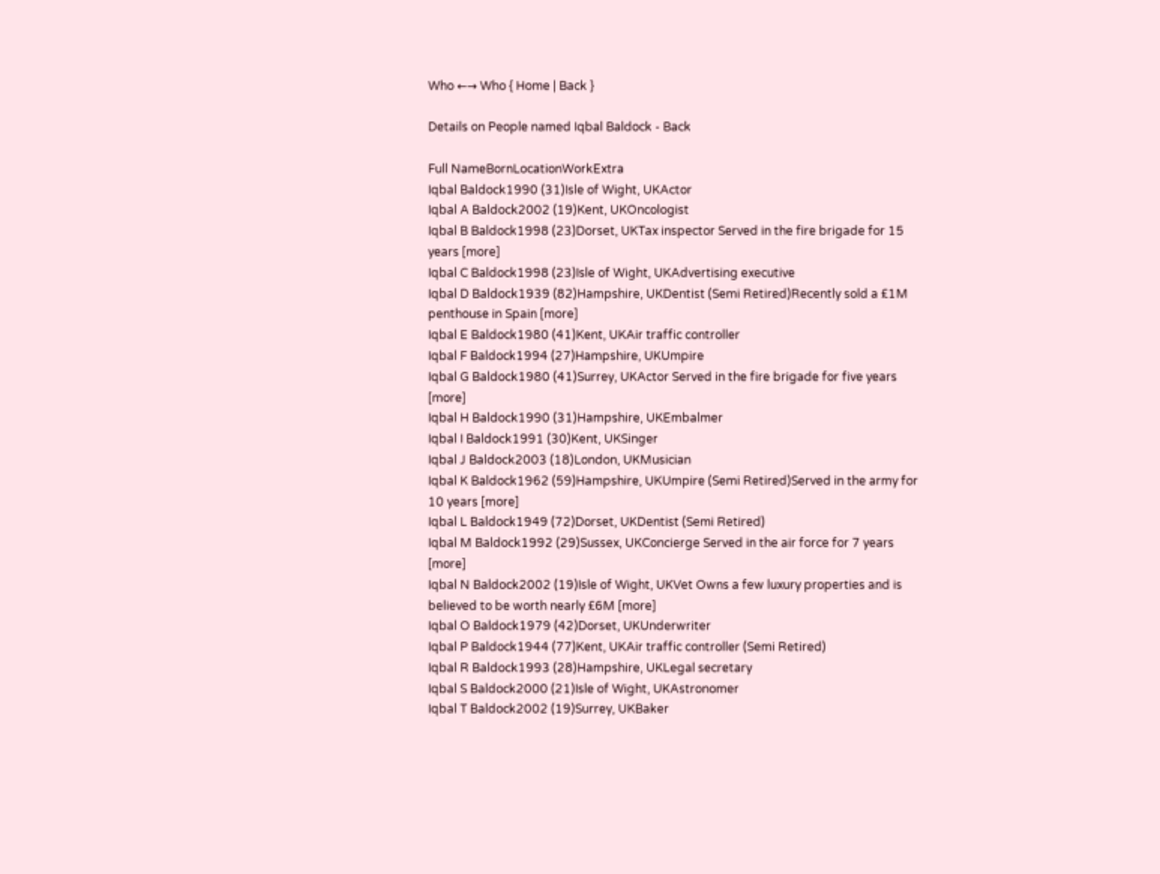Who ←→ Who { Home | Back }

Details on People named Iqbal Baldock - Back

Full NameBornLocationWorkExtra
Iqbal Baldock1990 (31)Isle of Wight, UKActor
Iqbal A Baldock2002 (19)Kent, UKOncologist
Iqbal B Baldock1998 (23)Dorset, UKTax inspector Served in the fire brigade for 15 years [more]
Iqbal C Baldock1998 (23)Isle of Wight, UKAdvertising executive
Iqbal D Baldock1939 (82)Hampshire, UKDentist (Semi Retired)Recently sold a £1M penthouse in Spain [more]
Iqbal E Baldock1980 (41)Kent, UKAir traffic controller
Iqbal F Baldock1994 (27)Hampshire, UKUmpire
Iqbal G Baldock1980 (41)Surrey, UKActor Served in the fire brigade for five years [more]
Iqbal H Baldock1990 (31)Hampshire, UKEmbalmer
Iqbal I Baldock1991 (30)Kent, UKSinger
Iqbal J Baldock2003 (18)London, UKMusician
Iqbal K Baldock1962 (59)Hampshire, UKUmpire (Semi Retired)Served in the army for 10 years [more]
Iqbal L Baldock1949 (72)Dorset, UKDentist (Semi Retired)
Iqbal M Baldock1992 (29)Sussex, UKConcierge Served in the air force for 7 years [more]
Iqbal N Baldock2002 (19)Isle of Wight, UKVet Owns a few luxury properties and is believed to be worth nearly £6M [more]
Iqbal O Baldock1979 (42)Dorset, UKUnderwriter
Iqbal P Baldock1944 (77)Kent, UKAir traffic controller (Semi Retired)
Iqbal R Baldock1993 (28)Hampshire, UKLegal secretary
Iqbal S Baldock2000 (21)Isle of Wight, UKAstronomer
Iqbal T Baldock2002 (19)Surrey, UKBaker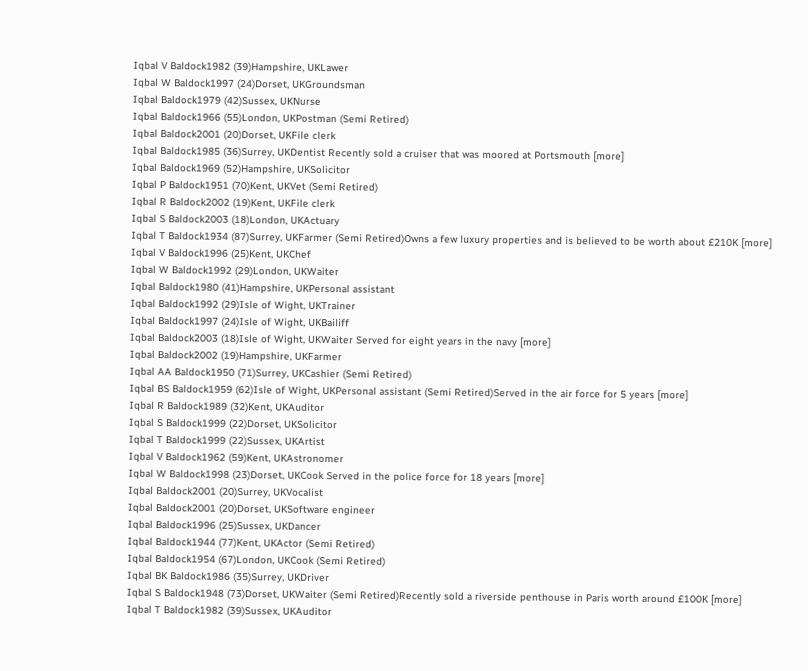Iqbal V Baldock1982 (39)Hampshire, UKLawer
Iqbal W Baldock1997 (24)Dorset, UKGroundsman
Iqbal Baldock1979 (42)Sussex, UKNurse
Iqbal Baldock1966 (55)London, UKPostman (Semi Retired)
Iqbal Baldock2001 (20)Dorset, UKFile clerk
Iqbal Baldock1985 (36)Surrey, UKDentist Recently sold a cruiser that was moored at Portsmouth [more]
Iqbal Baldock1969 (52)Hampshire, UKSolicitor
Iqbal P Baldock1951 (70)Kent, UKVet (Semi Retired)
Iqbal R Baldock2002 (19)Kent, UKFile clerk
Iqbal S Baldock2003 (18)London, UKActuary
Iqbal T Baldock1934 (87)Surrey, UKFarmer (Semi Retired)Owns a few luxury properties and is believed to be worth about £210K [more]
Iqbal V Baldock1996 (25)Kent, UKChef
Iqbal W Baldock1992 (29)London, UKWaiter
Iqbal Baldock1980 (41)Hampshire, UKPersonal assistant
Iqbal Baldock1992 (29)Isle of Wight, UKTrainer
Iqbal Baldock1997 (24)Isle of Wight, UKBailiff
Iqbal Baldock2003 (18)Isle of Wight, UKWaiter Served for eight years in the navy [more]
Iqbal Baldock2002 (19)Hampshire, UKFarmer
Iqbal AA Baldock1950 (71)Surrey, UKCashier (Semi Retired)
Iqbal BS Baldock1959 (62)Isle of Wight, UKPersonal assistant (Semi Retired)Served in the air force for 5 years [more]
Iqbal R Baldock1989 (32)Kent, UKAuditor
Iqbal S Baldock1999 (22)Dorset, UKSolicitor
Iqbal T Baldock1999 (22)Sussex, UKArtist
Iqbal V Baldock1962 (59)Kent, UKAstronomer
Iqbal W Baldock1998 (23)Dorset, UKCook Served in the police force for 18 years [more]
Iqbal Baldock2001 (20)Surrey, UKVocalist
Iqbal Baldock2001 (20)Dorset, UKSoftware engineer
Iqbal Baldock1996 (25)Sussex, UKDancer
Iqbal Baldock1944 (77)Kent, UKActor (Semi Retired)
Iqbal Baldock1954 (67)London, UKCook (Semi Retired)
Iqbal BK Baldock1986 (35)Surrey, UKDriver
Iqbal S Baldock1948 (73)Dorset, UKWaiter (Semi Retired)Recently sold a riverside penthouse in Paris worth around £100K [more]
Iqbal T Baldock1982 (39)Sussex, UKAuditor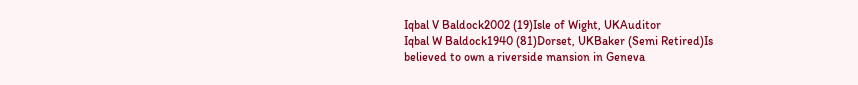Iqbal V Baldock2002 (19)Isle of Wight, UKAuditor
Iqbal W Baldock1940 (81)Dorset, UKBaker (Semi Retired)Is believed to own a riverside mansion in Geneva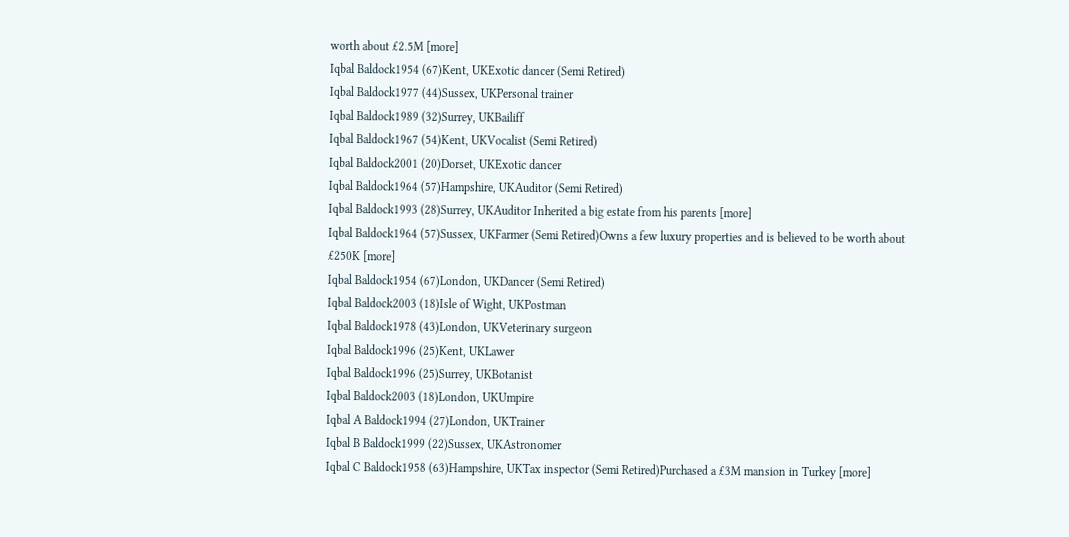worth about £2.5M [more]
Iqbal Baldock1954 (67)Kent, UKExotic dancer (Semi Retired)
Iqbal Baldock1977 (44)Sussex, UKPersonal trainer
Iqbal Baldock1989 (32)Surrey, UKBailiff
Iqbal Baldock1967 (54)Kent, UKVocalist (Semi Retired)
Iqbal Baldock2001 (20)Dorset, UKExotic dancer
Iqbal Baldock1964 (57)Hampshire, UKAuditor (Semi Retired)
Iqbal Baldock1993 (28)Surrey, UKAuditor Inherited a big estate from his parents [more]
Iqbal Baldock1964 (57)Sussex, UKFarmer (Semi Retired)Owns a few luxury properties and is believed to be worth about £250K [more]
Iqbal Baldock1954 (67)London, UKDancer (Semi Retired)
Iqbal Baldock2003 (18)Isle of Wight, UKPostman
Iqbal Baldock1978 (43)London, UKVeterinary surgeon
Iqbal Baldock1996 (25)Kent, UKLawer
Iqbal Baldock1996 (25)Surrey, UKBotanist
Iqbal Baldock2003 (18)London, UKUmpire
Iqbal A Baldock1994 (27)London, UKTrainer
Iqbal B Baldock1999 (22)Sussex, UKAstronomer
Iqbal C Baldock1958 (63)Hampshire, UKTax inspector (Semi Retired)Purchased a £3M mansion in Turkey [more]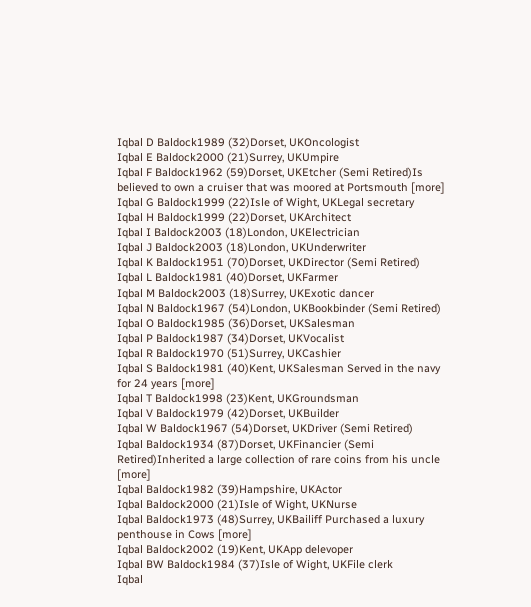Iqbal D Baldock1989 (32)Dorset, UKOncologist
Iqbal E Baldock2000 (21)Surrey, UKUmpire
Iqbal F Baldock1962 (59)Dorset, UKEtcher (Semi Retired)Is believed to own a cruiser that was moored at Portsmouth [more]
Iqbal G Baldock1999 (22)Isle of Wight, UKLegal secretary
Iqbal H Baldock1999 (22)Dorset, UKArchitect
Iqbal I Baldock2003 (18)London, UKElectrician
Iqbal J Baldock2003 (18)London, UKUnderwriter
Iqbal K Baldock1951 (70)Dorset, UKDirector (Semi Retired)
Iqbal L Baldock1981 (40)Dorset, UKFarmer
Iqbal M Baldock2003 (18)Surrey, UKExotic dancer
Iqbal N Baldock1967 (54)London, UKBookbinder (Semi Retired)
Iqbal O Baldock1985 (36)Dorset, UKSalesman
Iqbal P Baldock1987 (34)Dorset, UKVocalist
Iqbal R Baldock1970 (51)Surrey, UKCashier
Iqbal S Baldock1981 (40)Kent, UKSalesman Served in the navy for 24 years [more]
Iqbal T Baldock1998 (23)Kent, UKGroundsman
Iqbal V Baldock1979 (42)Dorset, UKBuilder
Iqbal W Baldock1967 (54)Dorset, UKDriver (Semi Retired)
Iqbal Baldock1934 (87)Dorset, UKFinancier (Semi Retired)Inherited a large collection of rare coins from his uncle [more]
Iqbal Baldock1982 (39)Hampshire, UKActor
Iqbal Baldock2000 (21)Isle of Wight, UKNurse
Iqbal Baldock1973 (48)Surrey, UKBailiff Purchased a luxury penthouse in Cows [more]
Iqbal Baldock2002 (19)Kent, UKApp delevoper
Iqbal BW Baldock1984 (37)Isle of Wight, UKFile clerk
Iqbal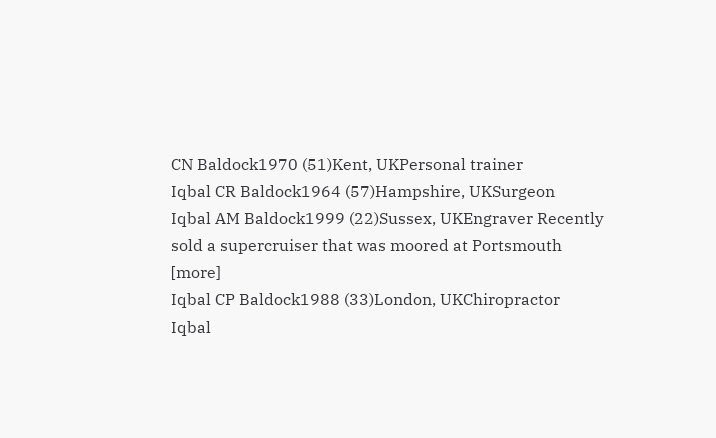CN Baldock1970 (51)Kent, UKPersonal trainer
Iqbal CR Baldock1964 (57)Hampshire, UKSurgeon
Iqbal AM Baldock1999 (22)Sussex, UKEngraver Recently sold a supercruiser that was moored at Portsmouth [more]
Iqbal CP Baldock1988 (33)London, UKChiropractor
Iqbal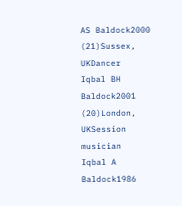AS Baldock2000 (21)Sussex, UKDancer
Iqbal BH Baldock2001 (20)London, UKSession musician
Iqbal A Baldock1986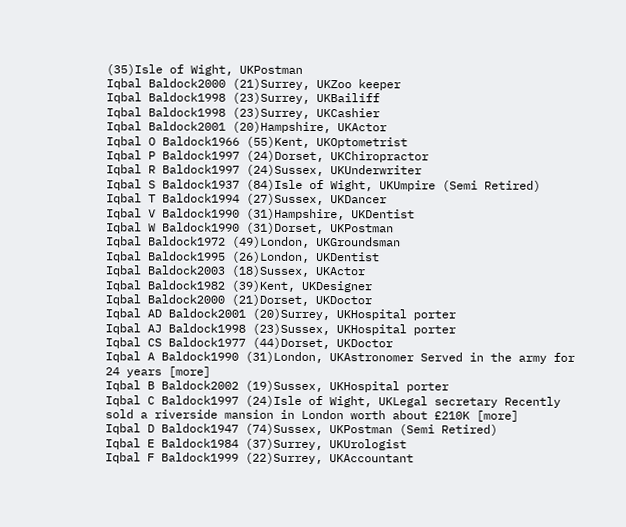(35)Isle of Wight, UKPostman
Iqbal Baldock2000 (21)Surrey, UKZoo keeper
Iqbal Baldock1998 (23)Surrey, UKBailiff
Iqbal Baldock1998 (23)Surrey, UKCashier
Iqbal Baldock2001 (20)Hampshire, UKActor
Iqbal O Baldock1966 (55)Kent, UKOptometrist
Iqbal P Baldock1997 (24)Dorset, UKChiropractor
Iqbal R Baldock1997 (24)Sussex, UKUnderwriter
Iqbal S Baldock1937 (84)Isle of Wight, UKUmpire (Semi Retired)
Iqbal T Baldock1994 (27)Sussex, UKDancer
Iqbal V Baldock1990 (31)Hampshire, UKDentist
Iqbal W Baldock1990 (31)Dorset, UKPostman
Iqbal Baldock1972 (49)London, UKGroundsman
Iqbal Baldock1995 (26)London, UKDentist
Iqbal Baldock2003 (18)Sussex, UKActor
Iqbal Baldock1982 (39)Kent, UKDesigner
Iqbal Baldock2000 (21)Dorset, UKDoctor
Iqbal AD Baldock2001 (20)Surrey, UKHospital porter
Iqbal AJ Baldock1998 (23)Sussex, UKHospital porter
Iqbal CS Baldock1977 (44)Dorset, UKDoctor
Iqbal A Baldock1990 (31)London, UKAstronomer Served in the army for 24 years [more]
Iqbal B Baldock2002 (19)Sussex, UKHospital porter
Iqbal C Baldock1997 (24)Isle of Wight, UKLegal secretary Recently sold a riverside mansion in London worth about £210K [more]
Iqbal D Baldock1947 (74)Sussex, UKPostman (Semi Retired)
Iqbal E Baldock1984 (37)Surrey, UKUrologist
Iqbal F Baldock1999 (22)Surrey, UKAccountant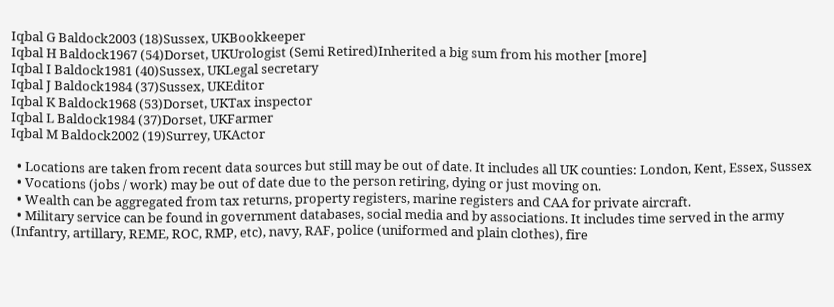Iqbal G Baldock2003 (18)Sussex, UKBookkeeper
Iqbal H Baldock1967 (54)Dorset, UKUrologist (Semi Retired)Inherited a big sum from his mother [more]
Iqbal I Baldock1981 (40)Sussex, UKLegal secretary
Iqbal J Baldock1984 (37)Sussex, UKEditor
Iqbal K Baldock1968 (53)Dorset, UKTax inspector
Iqbal L Baldock1984 (37)Dorset, UKFarmer
Iqbal M Baldock2002 (19)Surrey, UKActor

  • Locations are taken from recent data sources but still may be out of date. It includes all UK counties: London, Kent, Essex, Sussex
  • Vocations (jobs / work) may be out of date due to the person retiring, dying or just moving on.
  • Wealth can be aggregated from tax returns, property registers, marine registers and CAA for private aircraft.
  • Military service can be found in government databases, social media and by associations. It includes time served in the army (Infantry, artillary, REME, ROC, RMP, etc), navy, RAF, police (uniformed and plain clothes), fire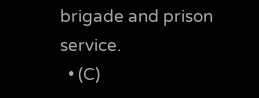brigade and prison service.
  • (C)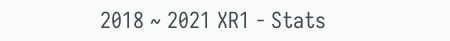2018 ~ 2021 XR1 - Stats